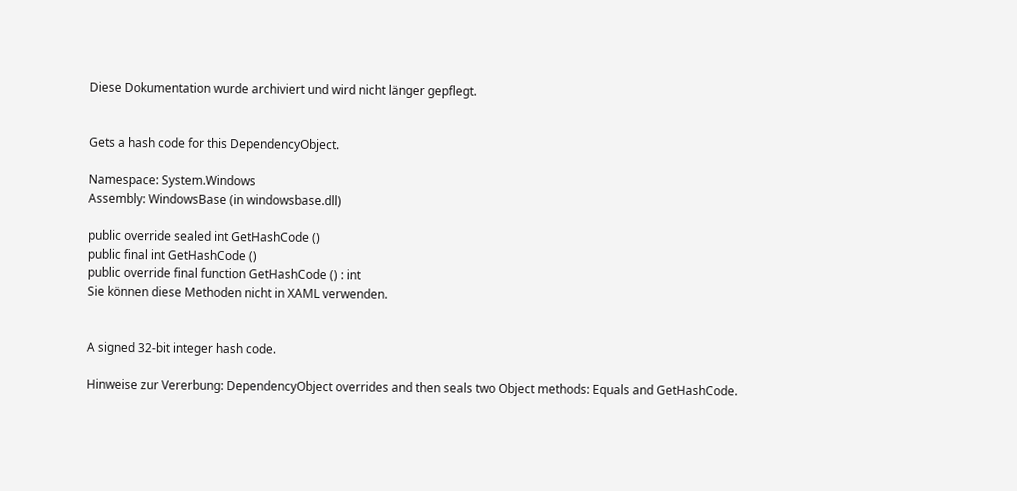Diese Dokumentation wurde archiviert und wird nicht länger gepflegt.


Gets a hash code for this DependencyObject.

Namespace: System.Windows
Assembly: WindowsBase (in windowsbase.dll)

public override sealed int GetHashCode ()
public final int GetHashCode ()
public override final function GetHashCode () : int
Sie können diese Methoden nicht in XAML verwenden.


A signed 32-bit integer hash code.

Hinweise zur Vererbung: DependencyObject overrides and then seals two Object methods: Equals and GetHashCode.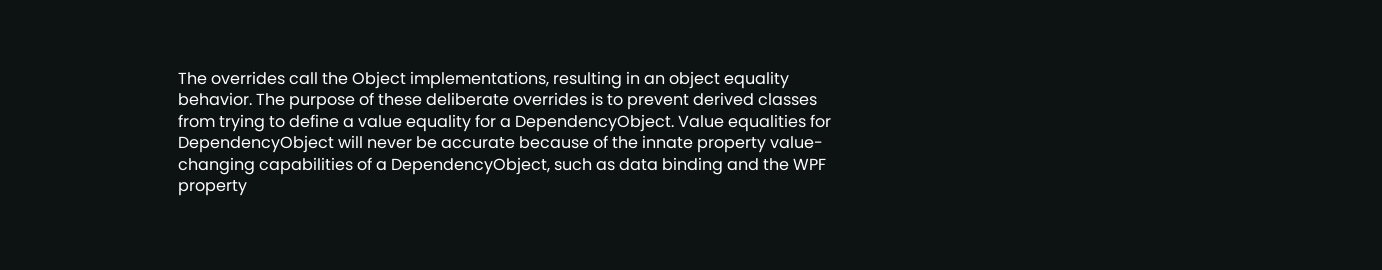The overrides call the Object implementations, resulting in an object equality behavior. The purpose of these deliberate overrides is to prevent derived classes from trying to define a value equality for a DependencyObject. Value equalities for DependencyObject will never be accurate because of the innate property value-changing capabilities of a DependencyObject, such as data binding and the WPF property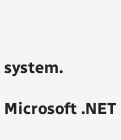system.

Microsoft .NET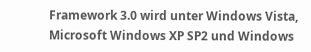Framework 3.0 wird unter Windows Vista, Microsoft Windows XP SP2 und Windows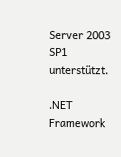Server 2003 SP1 unterstützt.

.NET Framework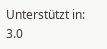Unterstützt in: 3.0